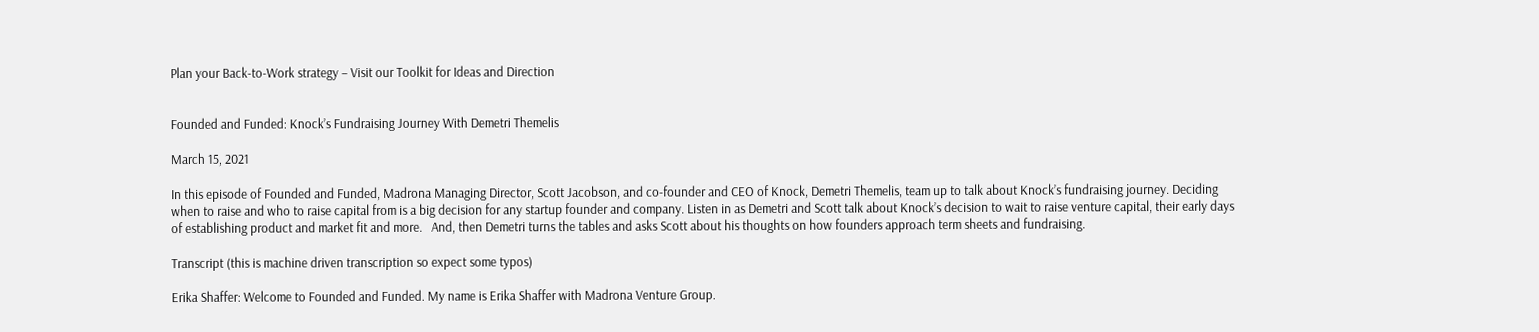Plan your Back-to-Work strategy – Visit our Toolkit for Ideas and Direction


Founded and Funded: Knock’s Fundraising Journey With Demetri Themelis

March 15, 2021

In this episode of Founded and Funded, Madrona Managing Director, Scott Jacobson, and co-founder and CEO of Knock, Demetri Themelis, team up to talk about Knock’s fundraising journey. Deciding when to raise and who to raise capital from is a big decision for any startup founder and company. Listen in as Demetri and Scott talk about Knock’s decision to wait to raise venture capital, their early days of establishing product and market fit and more.   And, then Demetri turns the tables and asks Scott about his thoughts on how founders approach term sheets and fundraising.

Transcript (this is machine driven transcription so expect some typos)

Erika Shaffer: Welcome to Founded and Funded. My name is Erika Shaffer with Madrona Venture Group.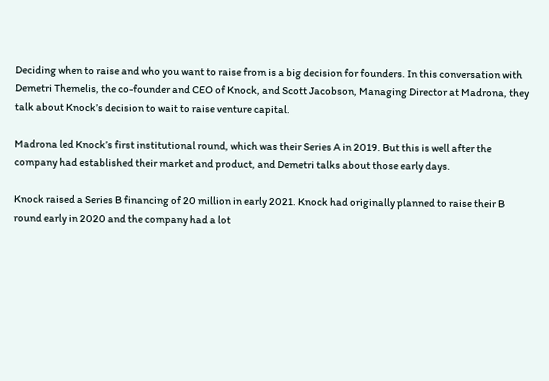Deciding when to raise and who you want to raise from is a big decision for founders. In this conversation with Demetri Themelis, the co-founder and CEO of Knock, and Scott Jacobson, Managing Director at Madrona, they talk about Knock’s decision to wait to raise venture capital.

Madrona led Knock’s first institutional round, which was their Series A in 2019. But this is well after the company had established their market and product, and Demetri talks about those early days.

Knock raised a Series B financing of 20 million in early 2021. Knock had originally planned to raise their B round early in 2020 and the company had a lot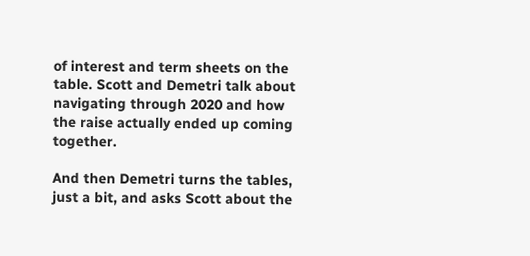of interest and term sheets on the table. Scott and Demetri talk about navigating through 2020 and how the raise actually ended up coming together.

And then Demetri turns the tables, just a bit, and asks Scott about the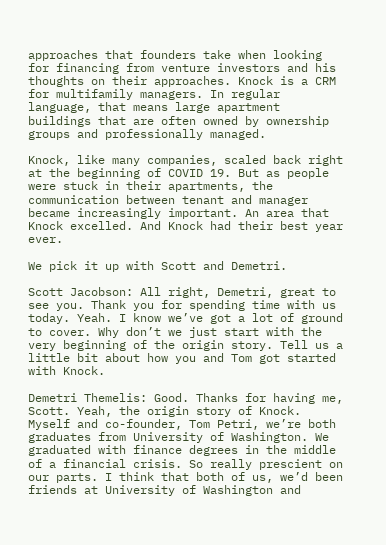approaches that founders take when looking for financing from venture investors and his thoughts on their approaches. Knock is a CRM for multifamily managers. In regular language, that means large apartment buildings that are often owned by ownership groups and professionally managed.

Knock, like many companies, scaled back right at the beginning of COVID 19. But as people were stuck in their apartments, the communication between tenant and manager became increasingly important. An area that Knock excelled. And Knock had their best year ever.

We pick it up with Scott and Demetri.

Scott Jacobson: All right, Demetri, great to see you. Thank you for spending time with us today. Yeah. I know we’ve got a lot of ground to cover. Why don’t we just start with the very beginning of the origin story. Tell us a little bit about how you and Tom got started with Knock.

Demetri Themelis: Good. Thanks for having me, Scott. Yeah, the origin story of Knock. Myself and co-founder, Tom Petri, we’re both graduates from University of Washington. We graduated with finance degrees in the middle of a financial crisis. So really prescient on our parts. I think that both of us, we’d been friends at University of Washington and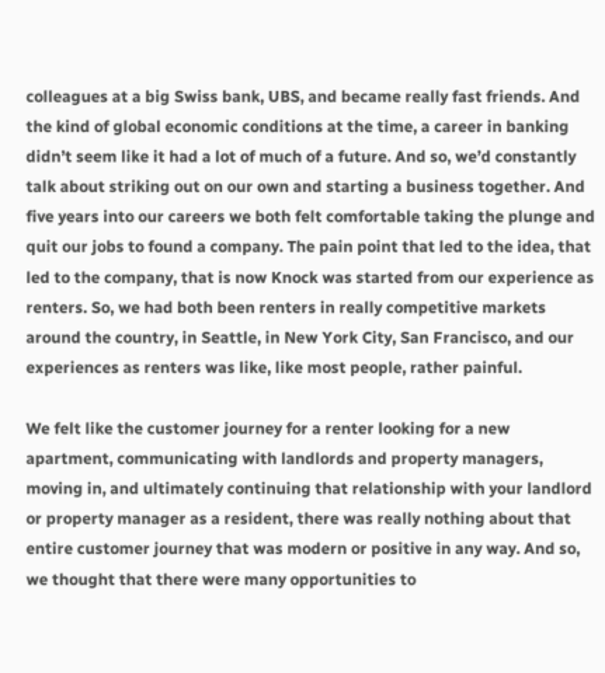colleagues at a big Swiss bank, UBS, and became really fast friends. And the kind of global economic conditions at the time, a career in banking didn’t seem like it had a lot of much of a future. And so, we’d constantly talk about striking out on our own and starting a business together. And five years into our careers we both felt comfortable taking the plunge and quit our jobs to found a company. The pain point that led to the idea, that led to the company, that is now Knock was started from our experience as renters. So, we had both been renters in really competitive markets around the country, in Seattle, in New York City, San Francisco, and our experiences as renters was like, like most people, rather painful.

We felt like the customer journey for a renter looking for a new apartment, communicating with landlords and property managers, moving in, and ultimately continuing that relationship with your landlord or property manager as a resident, there was really nothing about that entire customer journey that was modern or positive in any way. And so, we thought that there were many opportunities to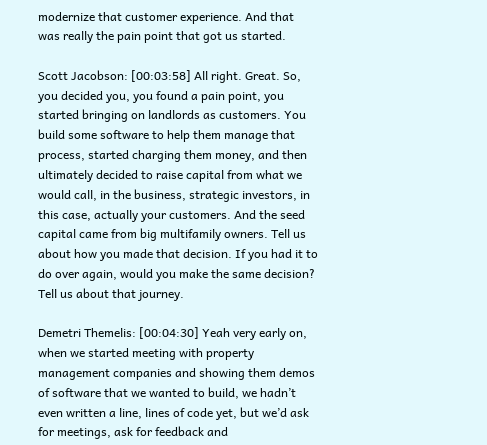modernize that customer experience. And that was really the pain point that got us started.

Scott Jacobson: [00:03:58] All right. Great. So, you decided you, you found a pain point, you started bringing on landlords as customers. You build some software to help them manage that process, started charging them money, and then ultimately decided to raise capital from what we would call, in the business, strategic investors, in this case, actually your customers. And the seed capital came from big multifamily owners. Tell us about how you made that decision. If you had it to do over again, would you make the same decision? Tell us about that journey.

Demetri Themelis: [00:04:30] Yeah very early on, when we started meeting with property management companies and showing them demos of software that we wanted to build, we hadn’t even written a line, lines of code yet, but we’d ask for meetings, ask for feedback and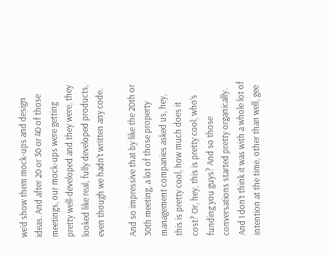we’d show them mock-ups and design ideas. And after 20 or 30 or 40 of those meetings, our mock-ups were getting pretty well-developed and they were, they looked like real, fully developed products, even though we hadn’t written any code.

And so impressive that by like the 20th or 30th meeting, a lot of those property management companies asked us, hey, this is pretty cool, how much does it cost? Or, hey, this is pretty cool, who’s funding you guys? And so those conversations started pretty organically. And I don’t think it was with a whole lot of intention at the time, other than well, gee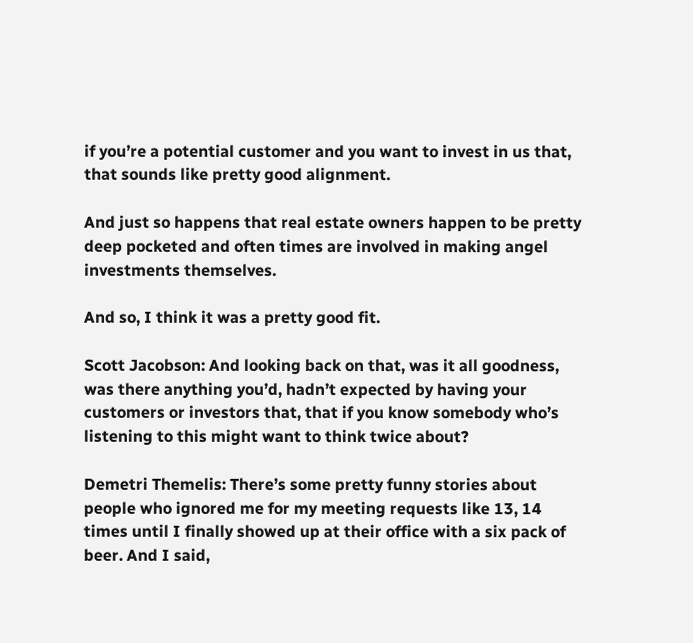if you’re a potential customer and you want to invest in us that, that sounds like pretty good alignment.

And just so happens that real estate owners happen to be pretty deep pocketed and often times are involved in making angel investments themselves.

And so, I think it was a pretty good fit.

Scott Jacobson: And looking back on that, was it all goodness, was there anything you’d, hadn’t expected by having your customers or investors that, that if you know somebody who’s listening to this might want to think twice about?

Demetri Themelis: There’s some pretty funny stories about people who ignored me for my meeting requests like 13, 14 times until I finally showed up at their office with a six pack of beer. And I said,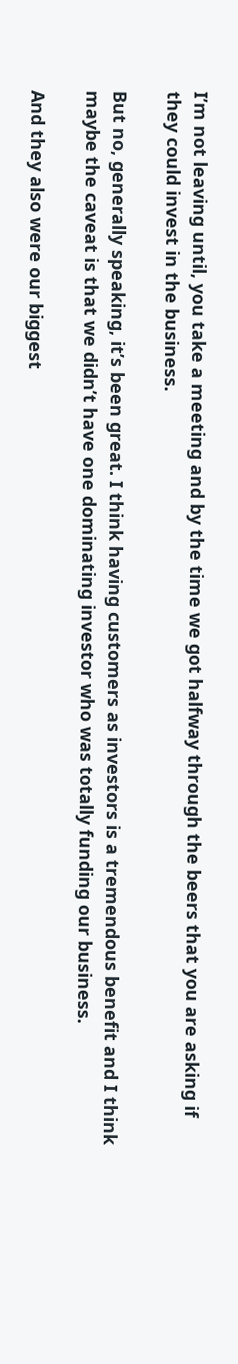I’m not leaving until, you take a meeting and by the time we got halfway through the beers that you are asking if they could invest in the business.

But no, generally speaking, it’s been great. I think having customers as investors is a tremendous benefit and I think maybe the caveat is that we didn’t have one dominating investor who was totally funding our business.

And they also were our biggest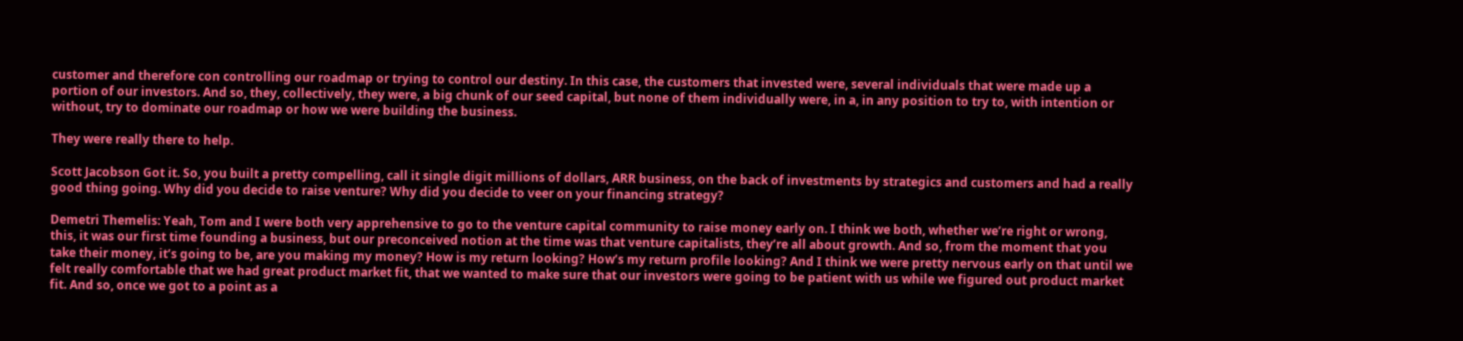customer and therefore con controlling our roadmap or trying to control our destiny. In this case, the customers that invested were, several individuals that were made up a portion of our investors. And so, they, collectively, they were, a big chunk of our seed capital, but none of them individually were, in a, in any position to try to, with intention or without, try to dominate our roadmap or how we were building the business.

They were really there to help.

Scott Jacobson Got it. So, you built a pretty compelling, call it single digit millions of dollars, ARR business, on the back of investments by strategics and customers and had a really good thing going. Why did you decide to raise venture? Why did you decide to veer on your financing strategy?

Demetri Themelis: Yeah, Tom and I were both very apprehensive to go to the venture capital community to raise money early on. I think we both, whether we’re right or wrong, this, it was our first time founding a business, but our preconceived notion at the time was that venture capitalists, they’re all about growth. And so, from the moment that you take their money, it’s going to be, are you making my money? How is my return looking? How’s my return profile looking? And I think we were pretty nervous early on that until we felt really comfortable that we had great product market fit, that we wanted to make sure that our investors were going to be patient with us while we figured out product market fit. And so, once we got to a point as a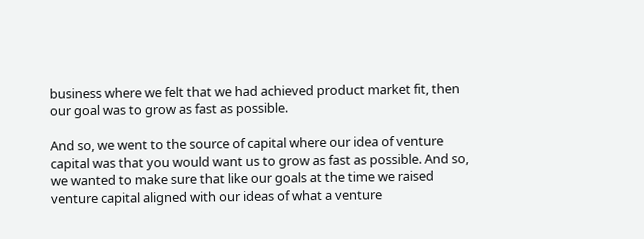business where we felt that we had achieved product market fit, then our goal was to grow as fast as possible.

And so, we went to the source of capital where our idea of venture capital was that you would want us to grow as fast as possible. And so, we wanted to make sure that like our goals at the time we raised venture capital aligned with our ideas of what a venture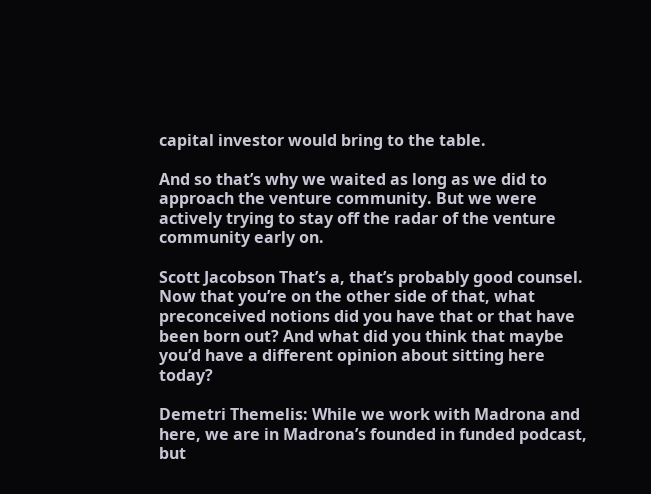capital investor would bring to the table.

And so that’s why we waited as long as we did to approach the venture community. But we were actively trying to stay off the radar of the venture community early on.

Scott Jacobson That’s a, that’s probably good counsel. Now that you’re on the other side of that, what preconceived notions did you have that or that have been born out? And what did you think that maybe you’d have a different opinion about sitting here today?

Demetri Themelis: While we work with Madrona and here, we are in Madrona’s founded in funded podcast, but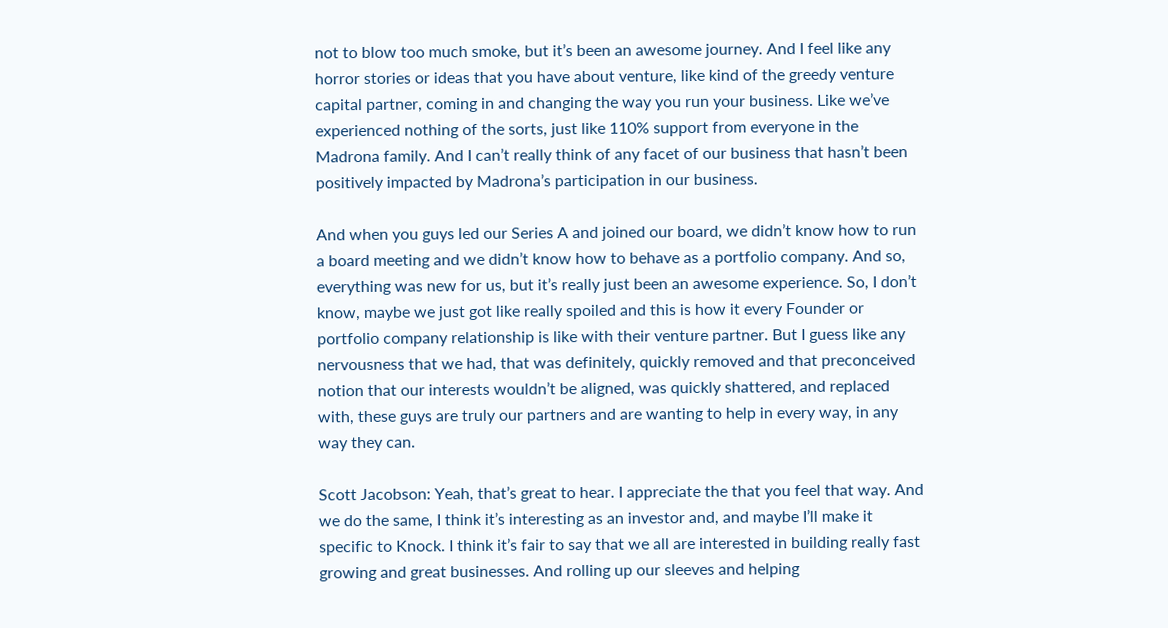not to blow too much smoke, but it’s been an awesome journey. And I feel like any horror stories or ideas that you have about venture, like kind of the greedy venture capital partner, coming in and changing the way you run your business. Like we’ve experienced nothing of the sorts, just like 110% support from everyone in the Madrona family. And I can’t really think of any facet of our business that hasn’t been positively impacted by Madrona’s participation in our business.

And when you guys led our Series A and joined our board, we didn’t know how to run a board meeting and we didn’t know how to behave as a portfolio company. And so, everything was new for us, but it’s really just been an awesome experience. So, I don’t know, maybe we just got like really spoiled and this is how it every Founder or portfolio company relationship is like with their venture partner. But I guess like any nervousness that we had, that was definitely, quickly removed and that preconceived notion that our interests wouldn’t be aligned, was quickly shattered, and replaced with, these guys are truly our partners and are wanting to help in every way, in any way they can.

Scott Jacobson: Yeah, that’s great to hear. I appreciate the that you feel that way. And we do the same, I think it’s interesting as an investor and, and maybe I’ll make it specific to Knock. I think it’s fair to say that we all are interested in building really fast growing and great businesses. And rolling up our sleeves and helping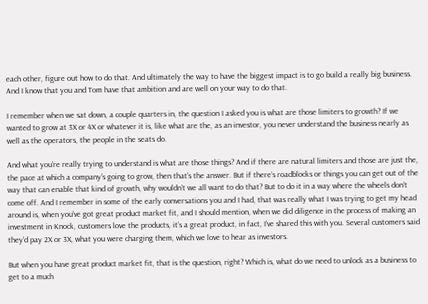each other, figure out how to do that. And ultimately the way to have the biggest impact is to go build a really big business. And I know that you and Tom have that ambition and are well on your way to do that.

I remember when we sat down, a couple quarters in, the question I asked you is what are those limiters to growth? If we wanted to grow at 3X or 4X or whatever it is, like what are the, as an investor, you never understand the business nearly as well as the operators, the people in the seats do.

And what you’re really trying to understand is what are those things? And if there are natural limiters and those are just the, the pace at which a company’s going to grow, then that’s the answer. But if there’s roadblocks or things you can get out of the way that can enable that kind of growth, why wouldn’t we all want to do that? But to do it in a way where the wheels don’t come off. And I remember in some of the early conversations you and I had, that was really what I was trying to get my head around is, when you’ve got great product market fit, and I should mention, when we did diligence in the process of making an investment in Knock, customers love the products, it’s a great product, in fact, I’ve shared this with you. Several customers said they’d pay 2X or 3X, what you were charging them, which we love to hear as investors.

But when you have great product market fit, that is the question, right? Which is, what do we need to unlock as a business to get to a much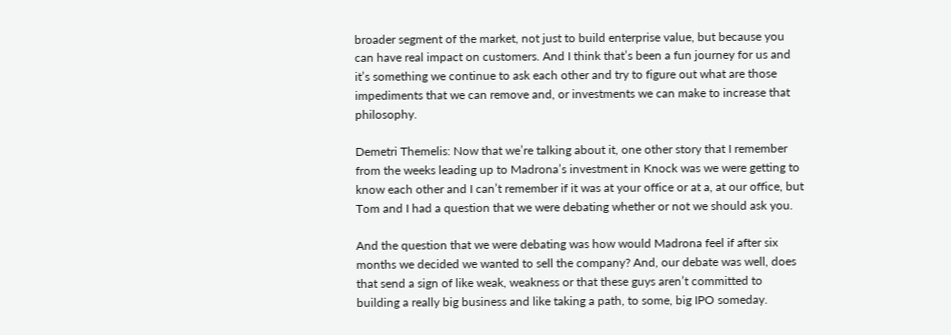broader segment of the market, not just to build enterprise value, but because you can have real impact on customers. And I think that’s been a fun journey for us and it’s something we continue to ask each other and try to figure out what are those impediments that we can remove and, or investments we can make to increase that philosophy.

Demetri Themelis: Now that we’re talking about it, one other story that I remember from the weeks leading up to Madrona’s investment in Knock was we were getting to know each other and I can’t remember if it was at your office or at a, at our office, but Tom and I had a question that we were debating whether or not we should ask you.

And the question that we were debating was how would Madrona feel if after six months we decided we wanted to sell the company? And, our debate was well, does that send a sign of like weak, weakness or that these guys aren’t committed to building a really big business and like taking a path, to some, big IPO someday.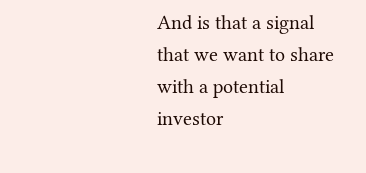And is that a signal that we want to share with a potential investor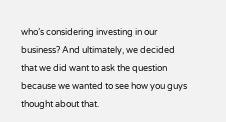who’s considering investing in our business? And ultimately, we decided that we did want to ask the question because we wanted to see how you guys thought about that.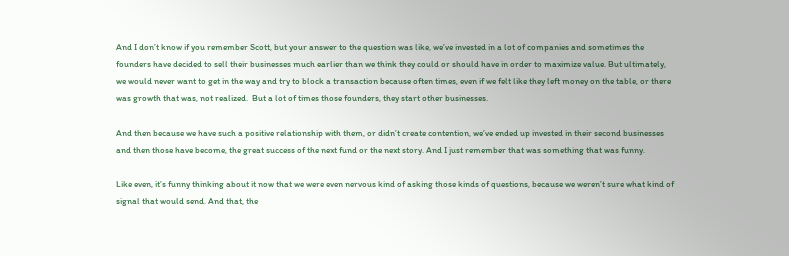And I don’t know if you remember Scott, but your answer to the question was like, we’ve invested in a lot of companies and sometimes the founders have decided to sell their businesses much earlier than we think they could or should have in order to maximize value. But ultimately, we would never want to get in the way and try to block a transaction because often times, even if we felt like they left money on the table, or there was growth that was, not realized.  But a lot of times those founders, they start other businesses.

And then because we have such a positive relationship with them, or didn’t create contention, we’ve ended up invested in their second businesses and then those have become, the great success of the next fund or the next story. And I just remember that was something that was funny.

Like even, it’s funny thinking about it now that we were even nervous kind of asking those kinds of questions, because we weren’t sure what kind of signal that would send. And that, the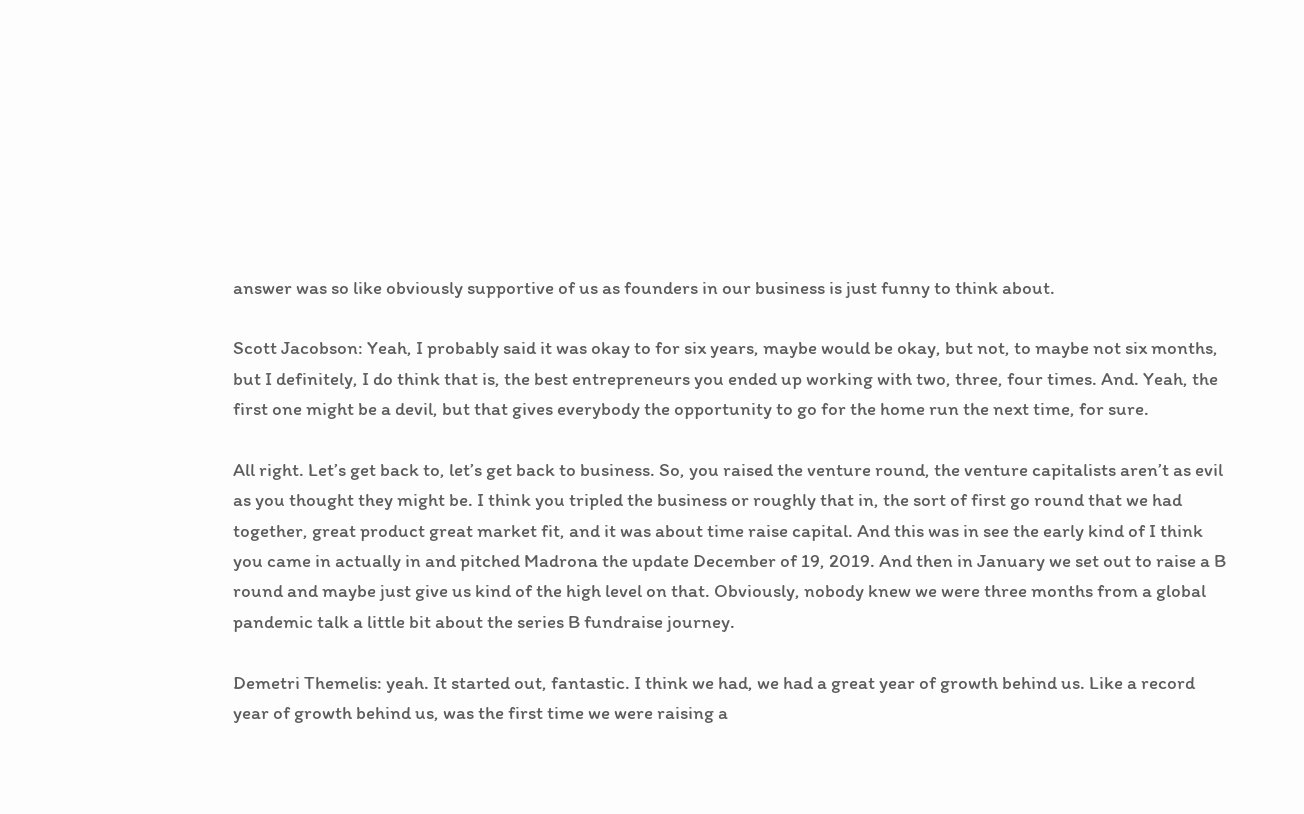answer was so like obviously supportive of us as founders in our business is just funny to think about.

Scott Jacobson: Yeah, I probably said it was okay to for six years, maybe would be okay, but not, to maybe not six months, but I definitely, I do think that is, the best entrepreneurs you ended up working with two, three, four times. And. Yeah, the first one might be a devil, but that gives everybody the opportunity to go for the home run the next time, for sure.

All right. Let’s get back to, let’s get back to business. So, you raised the venture round, the venture capitalists aren’t as evil as you thought they might be. I think you tripled the business or roughly that in, the sort of first go round that we had together, great product great market fit, and it was about time raise capital. And this was in see the early kind of I think you came in actually in and pitched Madrona the update December of 19, 2019. And then in January we set out to raise a B round and maybe just give us kind of the high level on that. Obviously, nobody knew we were three months from a global pandemic talk a little bit about the series B fundraise journey.

Demetri Themelis: yeah. It started out, fantastic. I think we had, we had a great year of growth behind us. Like a record year of growth behind us, was the first time we were raising a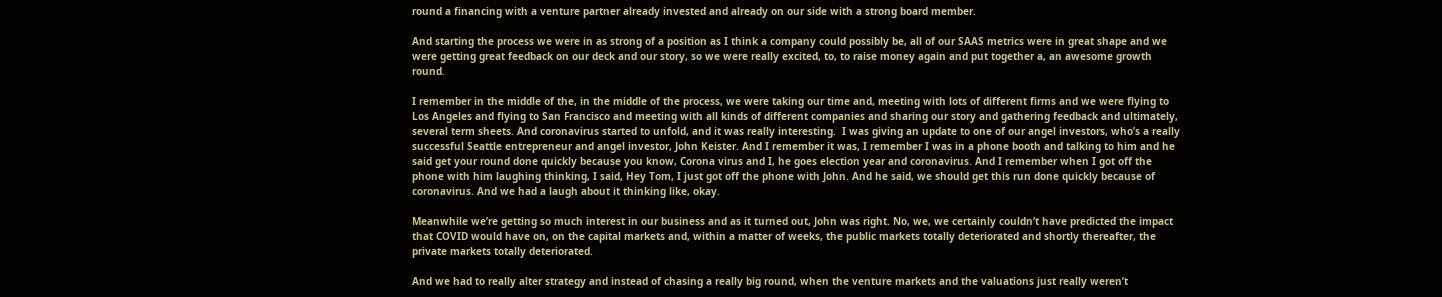round a financing with a venture partner already invested and already on our side with a strong board member.

And starting the process we were in as strong of a position as I think a company could possibly be, all of our SAAS metrics were in great shape and we were getting great feedback on our deck and our story, so we were really excited, to, to raise money again and put together a, an awesome growth round.

I remember in the middle of the, in the middle of the process, we were taking our time and, meeting with lots of different firms and we were flying to Los Angeles and flying to San Francisco and meeting with all kinds of different companies and sharing our story and gathering feedback and ultimately, several term sheets. And coronavirus started to unfold, and it was really interesting.  I was giving an update to one of our angel investors, who’s a really successful Seattle entrepreneur and angel investor, John Keister. And I remember it was, I remember I was in a phone booth and talking to him and he said get your round done quickly because you know, Corona virus and I, he goes election year and coronavirus. And I remember when I got off the phone with him laughing thinking, I said, Hey Tom, I just got off the phone with John. And he said, we should get this run done quickly because of coronavirus. And we had a laugh about it thinking like, okay.

Meanwhile we’re getting so much interest in our business and as it turned out, John was right. No, we, we certainly couldn’t have predicted the impact that COVID would have on, on the capital markets and, within a matter of weeks, the public markets totally deteriorated and shortly thereafter, the private markets totally deteriorated.

And we had to really alter strategy and instead of chasing a really big round, when the venture markets and the valuations just really weren’t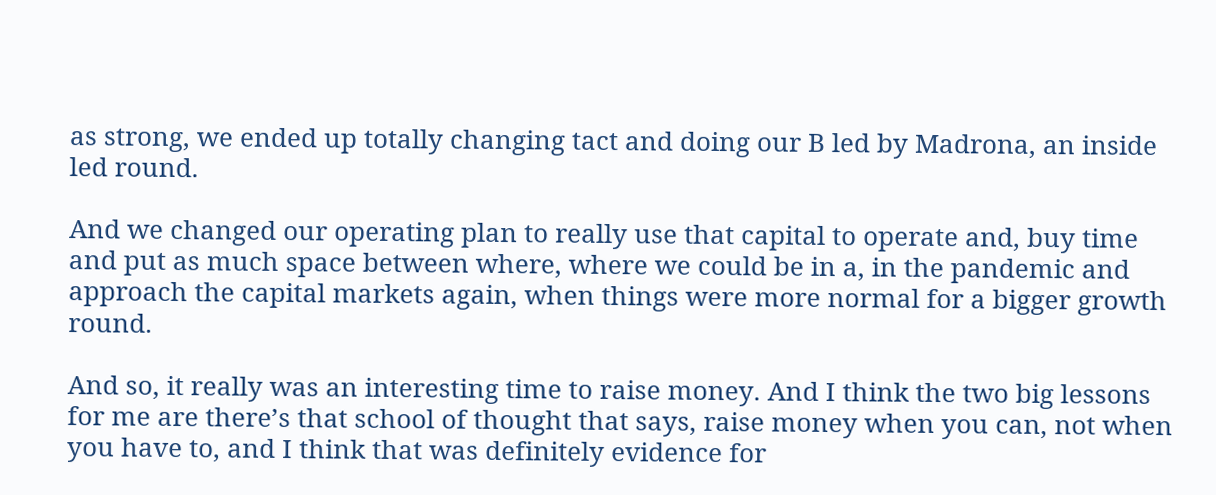as strong, we ended up totally changing tact and doing our B led by Madrona, an inside led round.

And we changed our operating plan to really use that capital to operate and, buy time and put as much space between where, where we could be in a, in the pandemic and approach the capital markets again, when things were more normal for a bigger growth round.

And so, it really was an interesting time to raise money. And I think the two big lessons for me are there’s that school of thought that says, raise money when you can, not when you have to, and I think that was definitely evidence for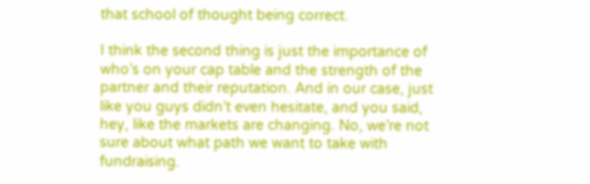that school of thought being correct.

I think the second thing is just the importance of who’s on your cap table and the strength of the partner and their reputation. And in our case, just like you guys didn’t even hesitate, and you said, hey, like the markets are changing. No, we’re not sure about what path we want to take with fundraising.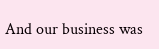And our business was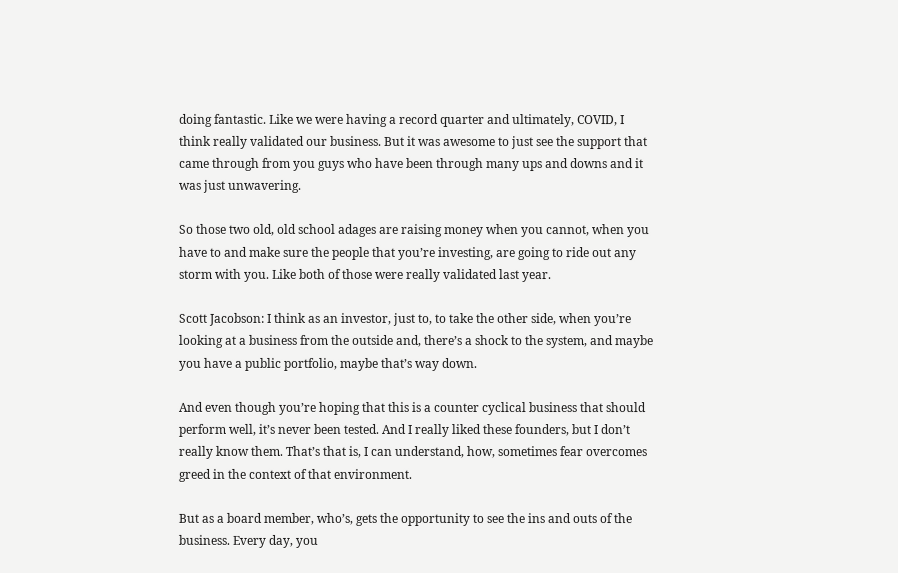doing fantastic. Like we were having a record quarter and ultimately, COVID, I think really validated our business. But it was awesome to just see the support that came through from you guys who have been through many ups and downs and it was just unwavering.

So those two old, old school adages are raising money when you cannot, when you have to and make sure the people that you’re investing, are going to ride out any storm with you. Like both of those were really validated last year.

Scott Jacobson: I think as an investor, just to, to take the other side, when you’re looking at a business from the outside and, there’s a shock to the system, and maybe you have a public portfolio, maybe that’s way down.

And even though you’re hoping that this is a counter cyclical business that should perform well, it’s never been tested. And I really liked these founders, but I don’t really know them. That’s that is, I can understand, how, sometimes fear overcomes greed in the context of that environment.

But as a board member, who’s, gets the opportunity to see the ins and outs of the business. Every day, you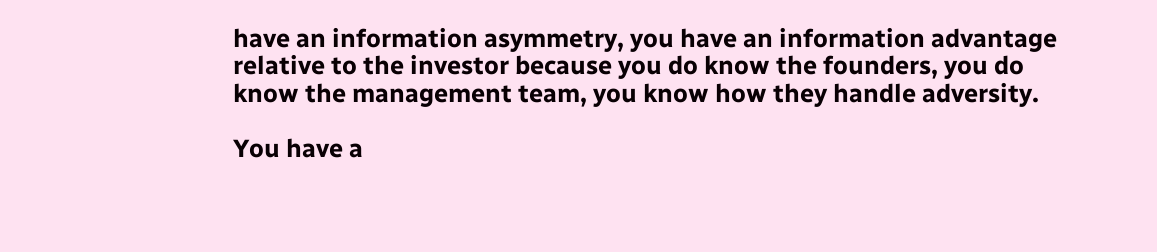have an information asymmetry, you have an information advantage relative to the investor because you do know the founders, you do know the management team, you know how they handle adversity.

You have a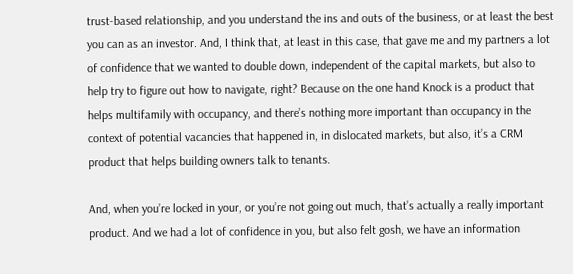trust-based relationship, and you understand the ins and outs of the business, or at least the best you can as an investor. And, I think that, at least in this case, that gave me and my partners a lot of confidence that we wanted to double down, independent of the capital markets, but also to help try to figure out how to navigate, right? Because on the one hand Knock is a product that helps multifamily with occupancy, and there’s nothing more important than occupancy in the context of potential vacancies that happened in, in dislocated markets, but also, it’s a CRM product that helps building owners talk to tenants.

And, when you’re locked in your, or you’re not going out much, that’s actually a really important product. And we had a lot of confidence in you, but also felt gosh, we have an information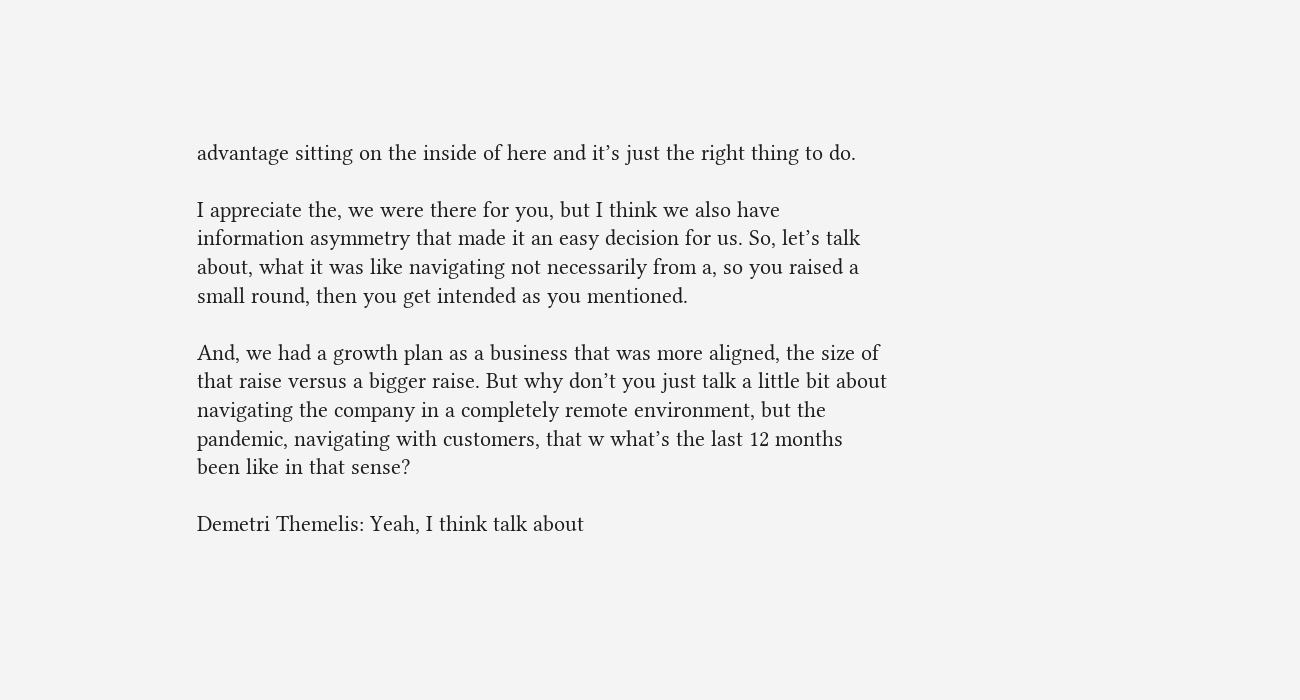advantage sitting on the inside of here and it’s just the right thing to do.

I appreciate the, we were there for you, but I think we also have information asymmetry that made it an easy decision for us. So, let’s talk about, what it was like navigating not necessarily from a, so you raised a small round, then you get intended as you mentioned.

And, we had a growth plan as a business that was more aligned, the size of that raise versus a bigger raise. But why don’t you just talk a little bit about navigating the company in a completely remote environment, but the pandemic, navigating with customers, that w what’s the last 12 months been like in that sense?

Demetri Themelis: Yeah, I think talk about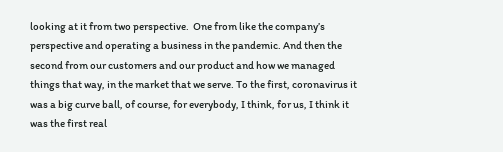looking at it from two perspective.  One from like the company’s perspective and operating a business in the pandemic. And then the second from our customers and our product and how we managed things that way, in the market that we serve. To the first, coronavirus it was a big curve ball, of course, for everybody, I think, for us, I think it was the first real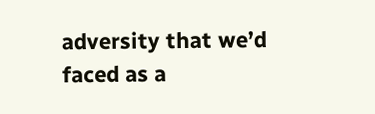adversity that we’d faced as a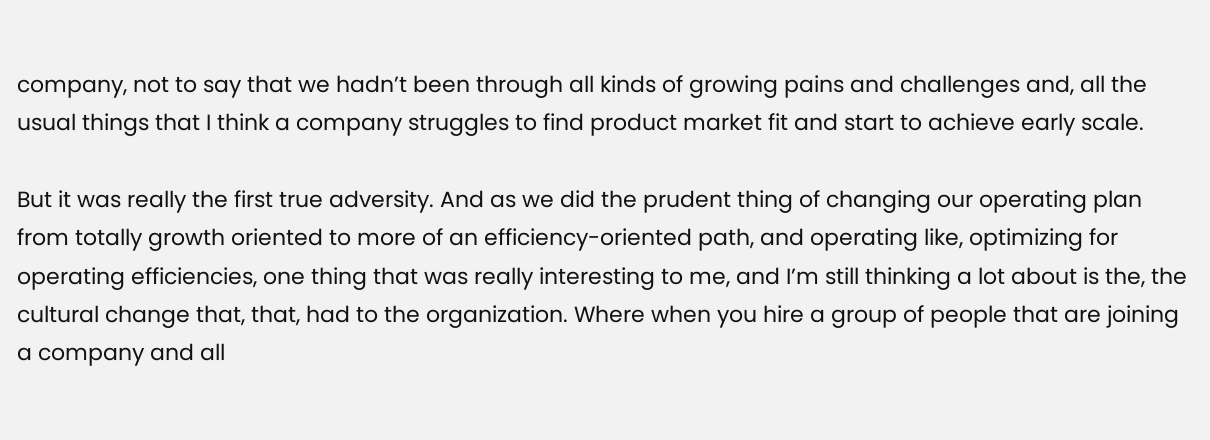company, not to say that we hadn’t been through all kinds of growing pains and challenges and, all the usual things that I think a company struggles to find product market fit and start to achieve early scale.

But it was really the first true adversity. And as we did the prudent thing of changing our operating plan from totally growth oriented to more of an efficiency-oriented path, and operating like, optimizing for operating efficiencies, one thing that was really interesting to me, and I’m still thinking a lot about is the, the cultural change that, that, had to the organization. Where when you hire a group of people that are joining a company and all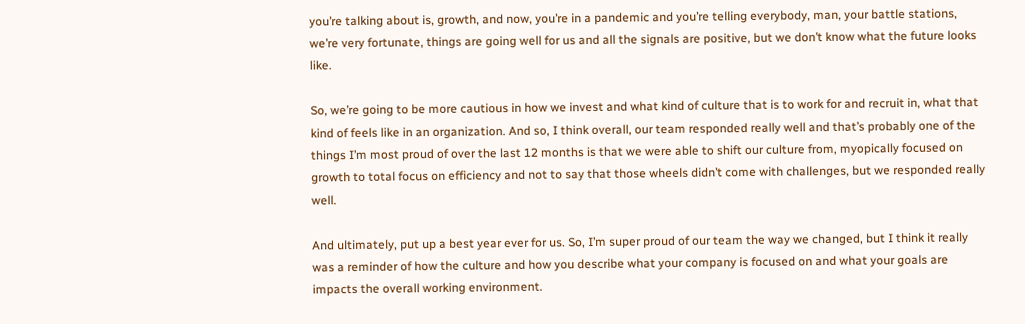you’re talking about is, growth, and now, you’re in a pandemic and you’re telling everybody, man, your battle stations, we’re very fortunate, things are going well for us and all the signals are positive, but we don’t know what the future looks like.

So, we’re going to be more cautious in how we invest and what kind of culture that is to work for and recruit in, what that kind of feels like in an organization. And so, I think overall, our team responded really well and that’s probably one of the things I’m most proud of over the last 12 months is that we were able to shift our culture from, myopically focused on growth to total focus on efficiency and not to say that those wheels didn’t come with challenges, but we responded really well.

And ultimately, put up a best year ever for us. So, I’m super proud of our team the way we changed, but I think it really was a reminder of how the culture and how you describe what your company is focused on and what your goals are impacts the overall working environment.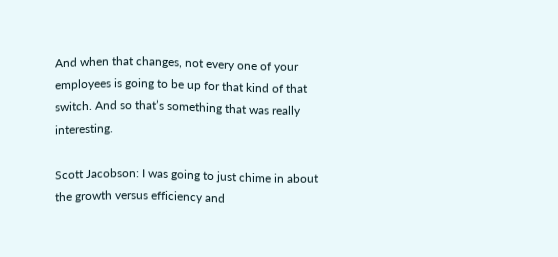And when that changes, not every one of your employees is going to be up for that kind of that switch. And so that’s something that was really interesting.

Scott Jacobson: I was going to just chime in about the growth versus efficiency and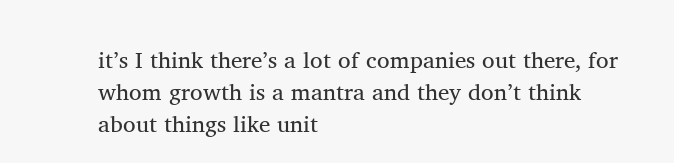it’s I think there’s a lot of companies out there, for whom growth is a mantra and they don’t think about things like unit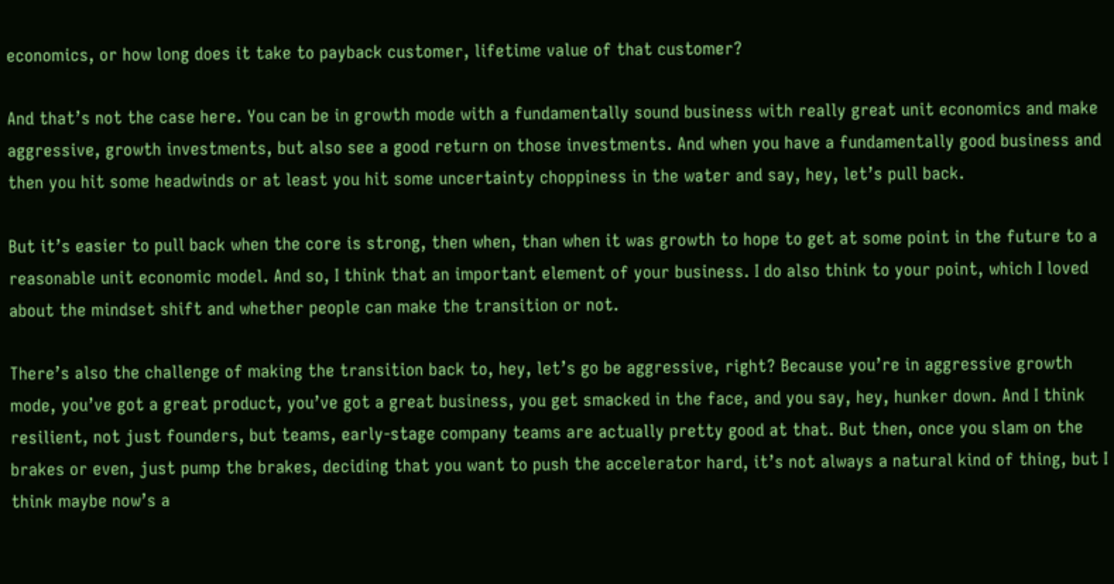economics, or how long does it take to payback customer, lifetime value of that customer?

And that’s not the case here. You can be in growth mode with a fundamentally sound business with really great unit economics and make aggressive, growth investments, but also see a good return on those investments. And when you have a fundamentally good business and then you hit some headwinds or at least you hit some uncertainty choppiness in the water and say, hey, let’s pull back.

But it’s easier to pull back when the core is strong, then when, than when it was growth to hope to get at some point in the future to a reasonable unit economic model. And so, I think that an important element of your business. I do also think to your point, which I loved about the mindset shift and whether people can make the transition or not.

There’s also the challenge of making the transition back to, hey, let’s go be aggressive, right? Because you’re in aggressive growth mode, you’ve got a great product, you’ve got a great business, you get smacked in the face, and you say, hey, hunker down. And I think resilient, not just founders, but teams, early-stage company teams are actually pretty good at that. But then, once you slam on the brakes or even, just pump the brakes, deciding that you want to push the accelerator hard, it’s not always a natural kind of thing, but I think maybe now’s a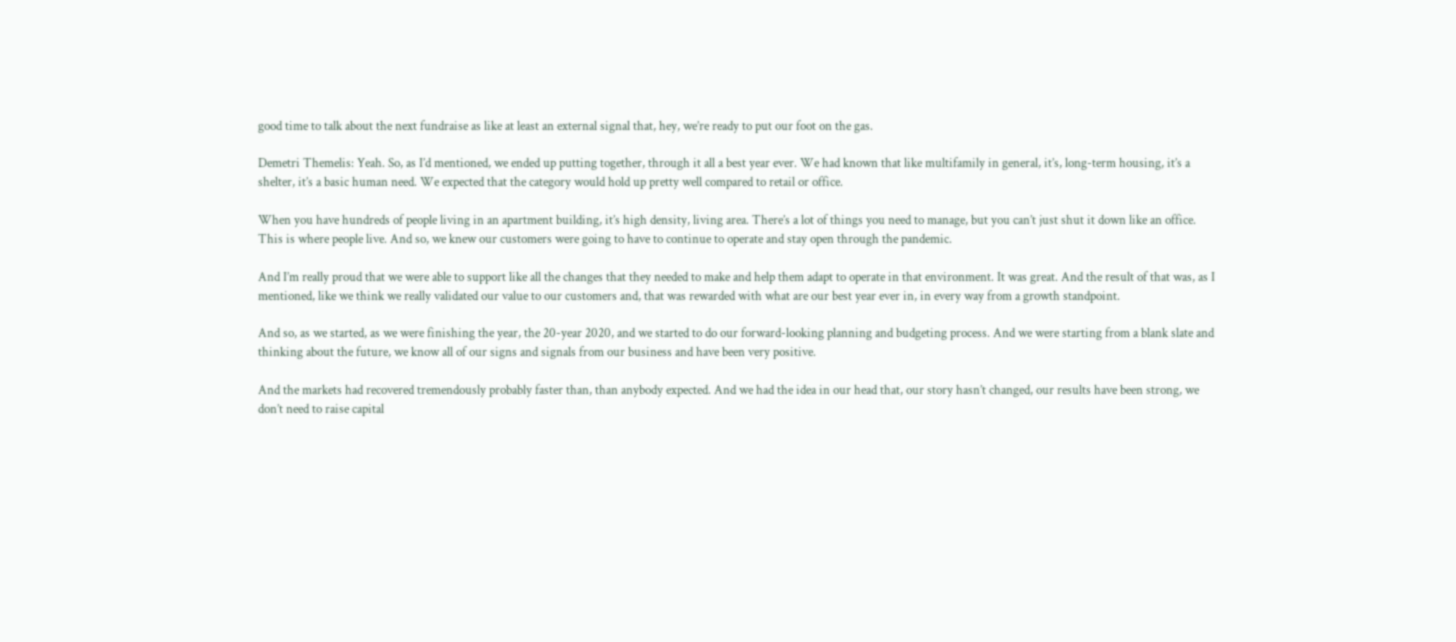good time to talk about the next fundraise as like at least an external signal that, hey, we’re ready to put our foot on the gas.

Demetri Themelis: Yeah. So, as I’d mentioned, we ended up putting together, through it all a best year ever. We had known that like multifamily in general, it’s, long-term housing, it’s a shelter, it’s a basic human need. We expected that the category would hold up pretty well compared to retail or office.

When you have hundreds of people living in an apartment building, it’s high density, living area. There’s a lot of things you need to manage, but you can’t just shut it down like an office. This is where people live. And so, we knew our customers were going to have to continue to operate and stay open through the pandemic.

And I’m really proud that we were able to support like all the changes that they needed to make and help them adapt to operate in that environment. It was great. And the result of that was, as I mentioned, like we think we really validated our value to our customers and, that was rewarded with what are our best year ever in, in every way from a growth standpoint.

And so, as we started, as we were finishing the year, the 20-year 2020, and we started to do our forward-looking planning and budgeting process. And we were starting from a blank slate and thinking about the future, we know all of our signs and signals from our business and have been very positive.

And the markets had recovered tremendously probably faster than, than anybody expected. And we had the idea in our head that, our story hasn’t changed, our results have been strong, we don’t need to raise capital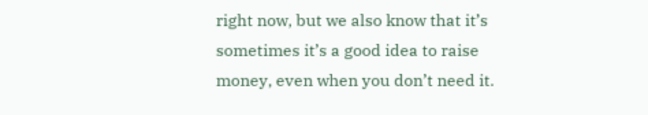right now, but we also know that it’s sometimes it’s a good idea to raise money, even when you don’t need it.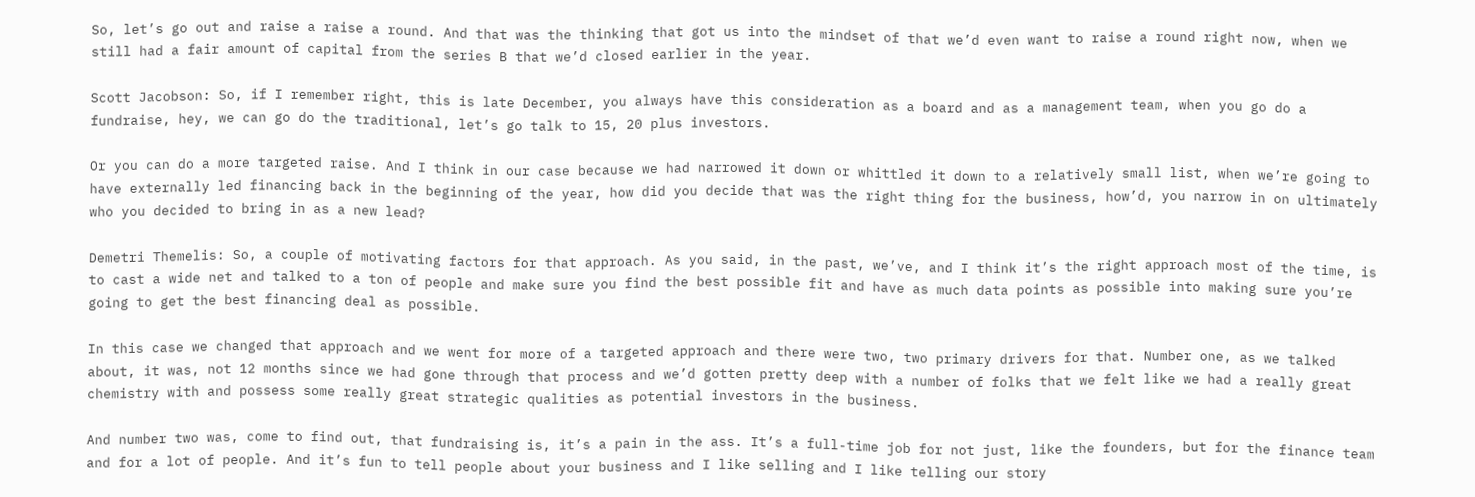So, let’s go out and raise a raise a round. And that was the thinking that got us into the mindset of that we’d even want to raise a round right now, when we still had a fair amount of capital from the series B that we’d closed earlier in the year.

Scott Jacobson: So, if I remember right, this is late December, you always have this consideration as a board and as a management team, when you go do a fundraise, hey, we can go do the traditional, let’s go talk to 15, 20 plus investors.

Or you can do a more targeted raise. And I think in our case because we had narrowed it down or whittled it down to a relatively small list, when we’re going to have externally led financing back in the beginning of the year, how did you decide that was the right thing for the business, how’d, you narrow in on ultimately who you decided to bring in as a new lead?

Demetri Themelis: So, a couple of motivating factors for that approach. As you said, in the past, we’ve, and I think it’s the right approach most of the time, is to cast a wide net and talked to a ton of people and make sure you find the best possible fit and have as much data points as possible into making sure you’re going to get the best financing deal as possible.

In this case we changed that approach and we went for more of a targeted approach and there were two, two primary drivers for that. Number one, as we talked about, it was, not 12 months since we had gone through that process and we’d gotten pretty deep with a number of folks that we felt like we had a really great chemistry with and possess some really great strategic qualities as potential investors in the business.

And number two was, come to find out, that fundraising is, it’s a pain in the ass. It’s a full-time job for not just, like the founders, but for the finance team and for a lot of people. And it’s fun to tell people about your business and I like selling and I like telling our story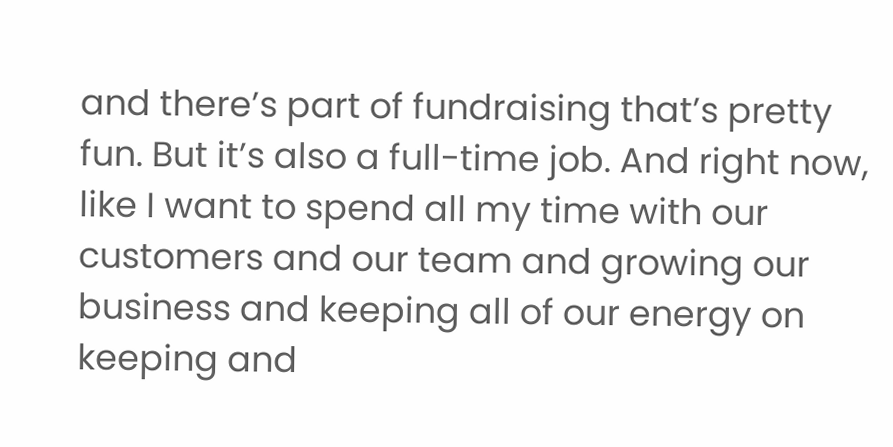and there’s part of fundraising that’s pretty fun. But it’s also a full-time job. And right now, like I want to spend all my time with our customers and our team and growing our business and keeping all of our energy on keeping and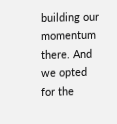building our momentum there. And we opted for the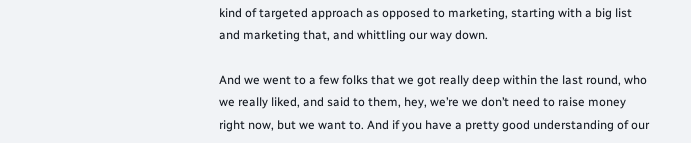kind of targeted approach as opposed to marketing, starting with a big list and marketing that, and whittling our way down.

And we went to a few folks that we got really deep within the last round, who we really liked, and said to them, hey, we’re we don’t need to raise money right now, but we want to. And if you have a pretty good understanding of our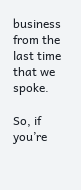business from the last time that we spoke.

So, if you’re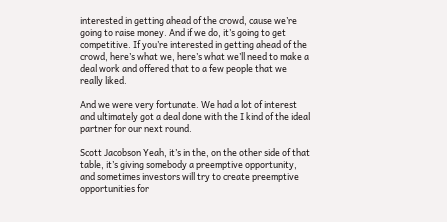interested in getting ahead of the crowd, cause we’re going to raise money. And if we do, it’s going to get competitive. If you’re interested in getting ahead of the crowd, here’s what we, here’s what we’ll need to make a deal work and offered that to a few people that we really liked.

And we were very fortunate. We had a lot of interest and ultimately got a deal done with the I kind of the ideal partner for our next round.

Scott Jacobson Yeah, it’s in the, on the other side of that table, it’s giving somebody a preemptive opportunity, and sometimes investors will try to create preemptive opportunities for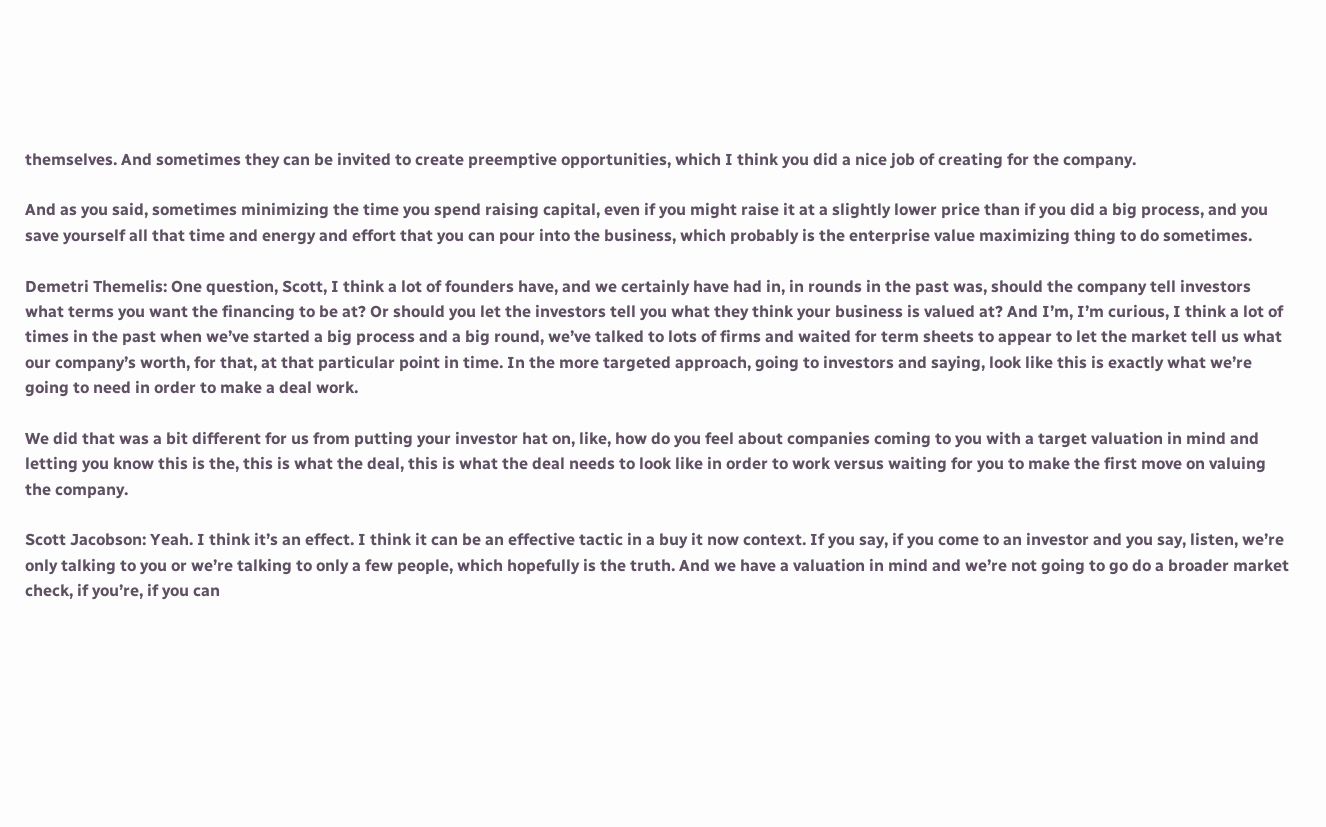themselves. And sometimes they can be invited to create preemptive opportunities, which I think you did a nice job of creating for the company.

And as you said, sometimes minimizing the time you spend raising capital, even if you might raise it at a slightly lower price than if you did a big process, and you save yourself all that time and energy and effort that you can pour into the business, which probably is the enterprise value maximizing thing to do sometimes.

Demetri Themelis: One question, Scott, I think a lot of founders have, and we certainly have had in, in rounds in the past was, should the company tell investors what terms you want the financing to be at? Or should you let the investors tell you what they think your business is valued at? And I’m, I’m curious, I think a lot of times in the past when we’ve started a big process and a big round, we’ve talked to lots of firms and waited for term sheets to appear to let the market tell us what our company’s worth, for that, at that particular point in time. In the more targeted approach, going to investors and saying, look like this is exactly what we’re going to need in order to make a deal work.

We did that was a bit different for us from putting your investor hat on, like, how do you feel about companies coming to you with a target valuation in mind and letting you know this is the, this is what the deal, this is what the deal needs to look like in order to work versus waiting for you to make the first move on valuing the company.

Scott Jacobson: Yeah. I think it’s an effect. I think it can be an effective tactic in a buy it now context. If you say, if you come to an investor and you say, listen, we’re only talking to you or we’re talking to only a few people, which hopefully is the truth. And we have a valuation in mind and we’re not going to go do a broader market check, if you’re, if you can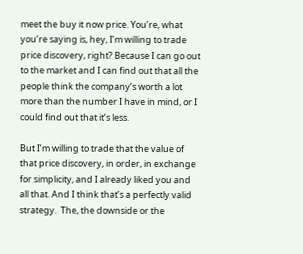meet the buy it now price. You’re, what you’re saying is, hey, I’m willing to trade price discovery, right? Because I can go out to the market and I can find out that all the people think the company’s worth a lot more than the number I have in mind, or I could find out that it’s less.

But I’m willing to trade that the value of that price discovery, in order, in exchange for simplicity, and I already liked you and all that. And I think that’s a perfectly valid strategy.  The, the downside or the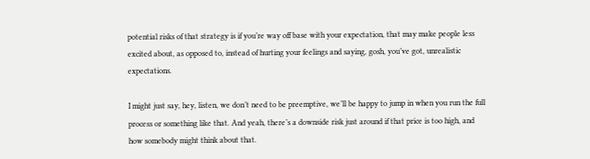potential risks of that strategy is if you’re way off base with your expectation, that may make people less excited about, as opposed to, instead of hurting your feelings and saying, gosh, you’ve got, unrealistic expectations.

I might just say, hey, listen, we don’t need to be preemptive, we’ll be happy to jump in when you run the full process or something like that. And yeah, there’s a downside risk just around if that price is too high, and how somebody might think about that.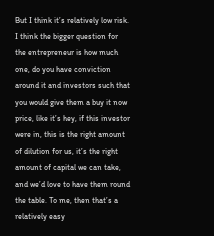But I think it’s relatively low risk. I think the bigger question for the entrepreneur is how much one, do you have conviction around it and investors such that you would give them a buy it now price, like it’s hey, if this investor were in, this is the right amount of dilution for us, it’s the right amount of capital we can take, and we’d love to have them round the table. To me, then that’s a relatively easy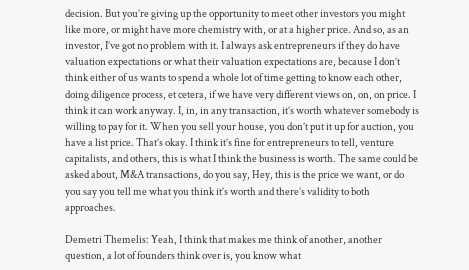decision. But you’re giving up the opportunity to meet other investors you might like more, or might have more chemistry with, or at a higher price. And so, as an investor, I’ve got no problem with it. I always ask entrepreneurs if they do have valuation expectations or what their valuation expectations are, because I don’t think either of us wants to spend a whole lot of time getting to know each other, doing diligence process, et cetera, if we have very different views on, on, on price. I think it can work anyway. I, in, in any transaction, it’s worth whatever somebody is willing to pay for it. When you sell your house, you don’t put it up for auction, you have a list price. That’s okay. I think it’s fine for entrepreneurs to tell, venture capitalists, and others, this is what I think the business is worth. The same could be asked about, M&A transactions, do you say, Hey, this is the price we want, or do you say you tell me what you think it’s worth and there’s validity to both approaches.

Demetri Themelis: Yeah, I think that makes me think of another, another question, a lot of founders think over is, you know what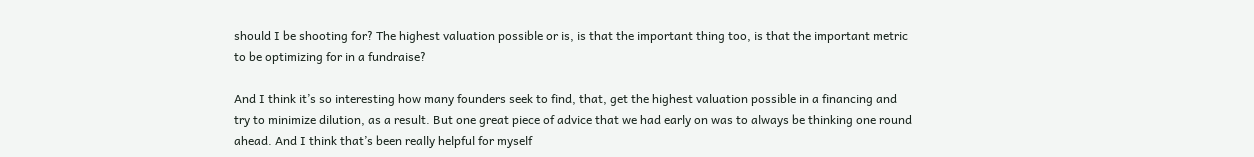should I be shooting for? The highest valuation possible or is, is that the important thing too, is that the important metric to be optimizing for in a fundraise?

And I think it’s so interesting how many founders seek to find, that, get the highest valuation possible in a financing and try to minimize dilution, as a result. But one great piece of advice that we had early on was to always be thinking one round ahead. And I think that’s been really helpful for myself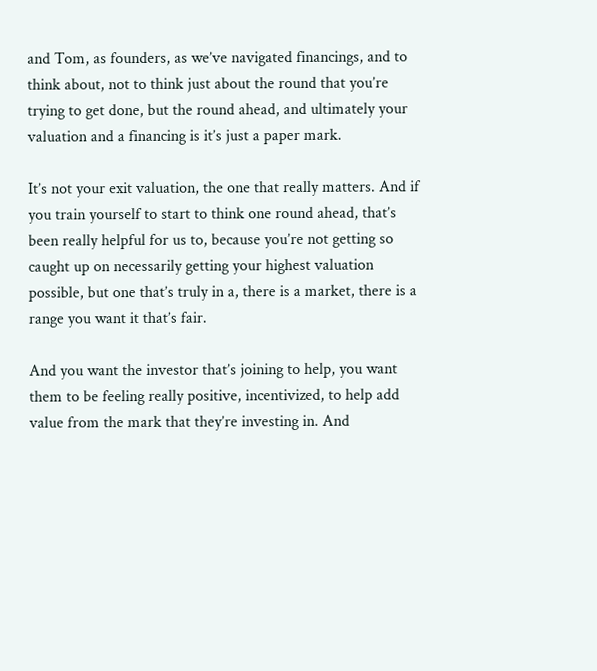and Tom, as founders, as we’ve navigated financings, and to think about, not to think just about the round that you’re trying to get done, but the round ahead, and ultimately your valuation and a financing is it’s just a paper mark.

It’s not your exit valuation, the one that really matters. And if you train yourself to start to think one round ahead, that’s been really helpful for us to, because you’re not getting so caught up on necessarily getting your highest valuation possible, but one that’s truly in a, there is a market, there is a range you want it that’s fair.

And you want the investor that’s joining to help, you want them to be feeling really positive, incentivized, to help add value from the mark that they’re investing in. And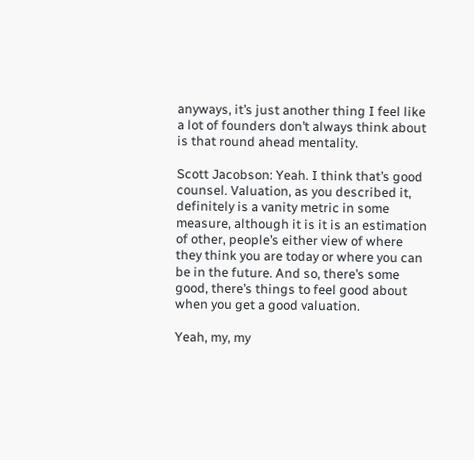anyways, it’s just another thing I feel like a lot of founders don’t always think about is that round ahead mentality.

Scott Jacobson: Yeah. I think that’s good counsel. Valuation, as you described it, definitely is a vanity metric in some measure, although it is it is an estimation of other, people’s either view of where they think you are today or where you can be in the future. And so, there’s some good, there’s things to feel good about when you get a good valuation.

Yeah, my, my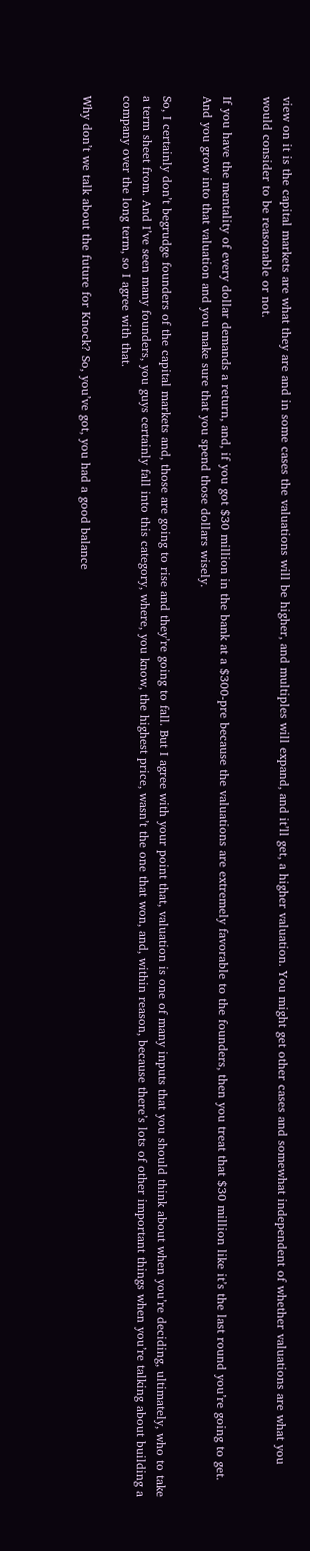view on it is the capital markets are what they are and in some cases the valuations will be higher, and multiples will expand, and it’ll get, a higher valuation. You might get other cases and somewhat independent of whether valuations are what you would consider to be reasonable or not.

If you have the mentality of every dollar demands a return, and, if you got $30 million in the bank at a $300-pre because the valuations are extremely favorable to the founders, then you treat that $30 million like it’s the last round you’re going to get. And you grow into that valuation and you make sure that you spend those dollars wisely.

So, I certainly don’t begrudge founders of the capital markets and, those are going to rise and they’re going to fall. But I agree with your point that, valuation is one of many inputs that you should think about when you’re deciding, ultimately, who to take a term sheet from. And I’ve seen many founders, you guys certainly fall into this category, where, you know, the highest price, wasn’t the one that won, and, within reason, because there’s lots of other important things when you’re talking about building a company over the long term, so I agree with that.

Why don’t we talk about the future for Knock? So, you’ve got, you had a good balance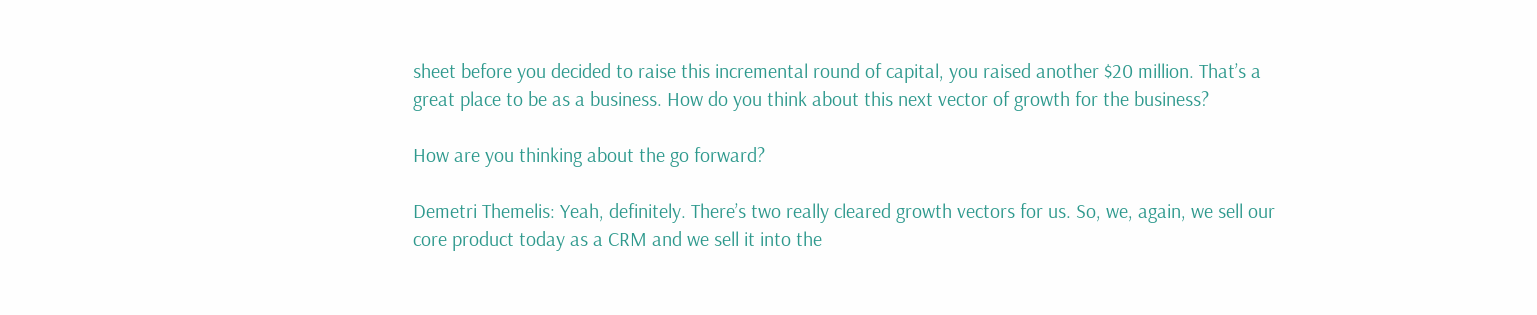sheet before you decided to raise this incremental round of capital, you raised another $20 million. That’s a great place to be as a business. How do you think about this next vector of growth for the business?

How are you thinking about the go forward?

Demetri Themelis: Yeah, definitely. There’s two really cleared growth vectors for us. So, we, again, we sell our core product today as a CRM and we sell it into the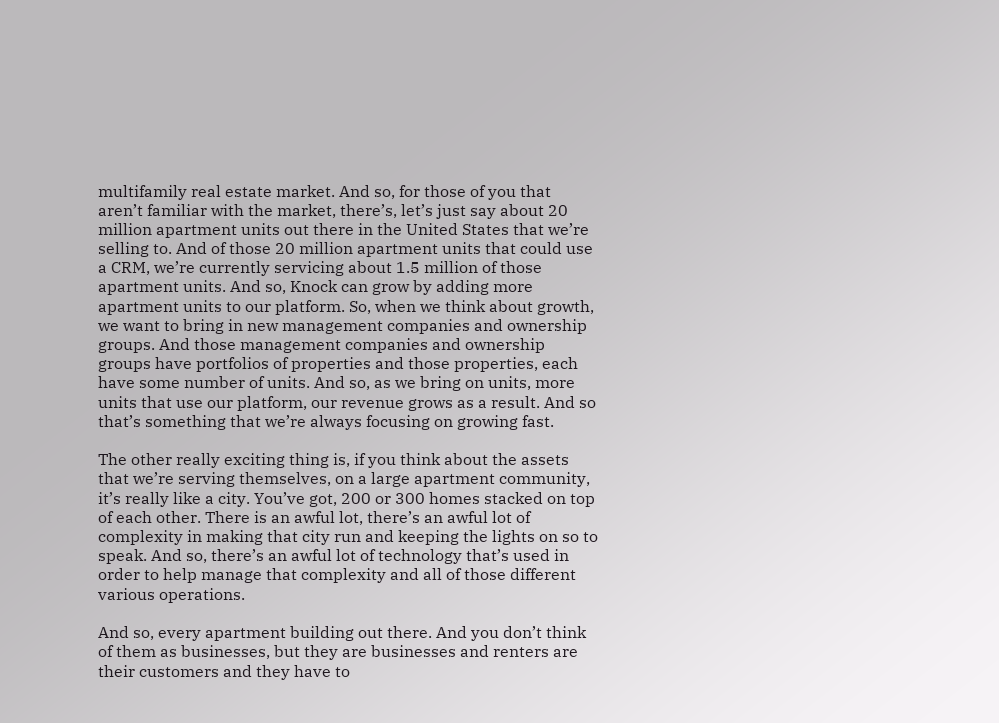multifamily real estate market. And so, for those of you that aren’t familiar with the market, there’s, let’s just say about 20 million apartment units out there in the United States that we’re selling to. And of those 20 million apartment units that could use a CRM, we’re currently servicing about 1.5 million of those apartment units. And so, Knock can grow by adding more apartment units to our platform. So, when we think about growth, we want to bring in new management companies and ownership groups. And those management companies and ownership groups have portfolios of properties and those properties, each have some number of units. And so, as we bring on units, more units that use our platform, our revenue grows as a result. And so that’s something that we’re always focusing on growing fast.

The other really exciting thing is, if you think about the assets that we’re serving themselves, on a large apartment community, it’s really like a city. You’ve got, 200 or 300 homes stacked on top of each other. There is an awful lot, there’s an awful lot of complexity in making that city run and keeping the lights on so to speak. And so, there’s an awful lot of technology that’s used in order to help manage that complexity and all of those different various operations.

And so, every apartment building out there. And you don’t think of them as businesses, but they are businesses and renters are their customers and they have to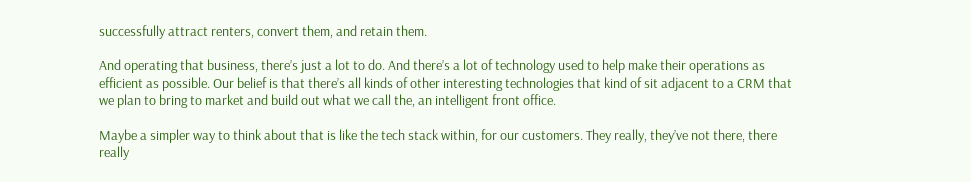successfully attract renters, convert them, and retain them.

And operating that business, there’s just a lot to do. And there’s a lot of technology used to help make their operations as efficient as possible. Our belief is that there’s all kinds of other interesting technologies that kind of sit adjacent to a CRM that we plan to bring to market and build out what we call the, an intelligent front office.

Maybe a simpler way to think about that is like the tech stack within, for our customers. They really, they’ve not there, there really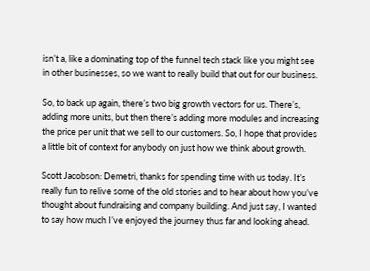isn’t a, like a dominating top of the funnel tech stack like you might see in other businesses, so we want to really build that out for our business.

So, to back up again, there’s two big growth vectors for us. There’s, adding more units, but then there’s adding more modules and increasing the price per unit that we sell to our customers. So, I hope that provides a little bit of context for anybody on just how we think about growth.

Scott Jacobson: Demetri, thanks for spending time with us today. It’s really fun to relive some of the old stories and to hear about how you’ve thought about fundraising and company building. And just say, I wanted to say how much I’ve enjoyed the journey thus far and looking ahead.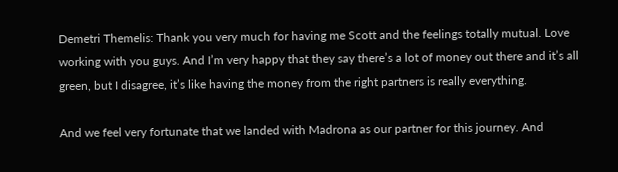Demetri Themelis: Thank you very much for having me Scott and the feelings totally mutual. Love working with you guys. And I’m very happy that they say there’s a lot of money out there and it’s all green, but I disagree, it’s like having the money from the right partners is really everything.

And we feel very fortunate that we landed with Madrona as our partner for this journey. And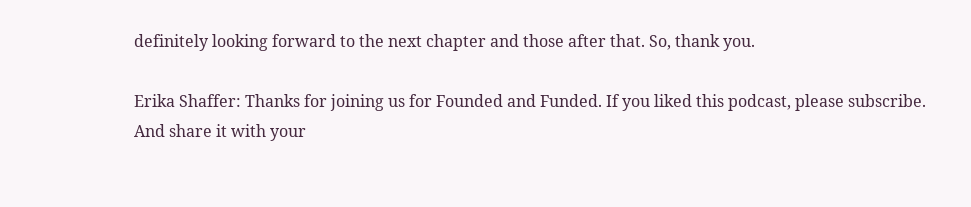definitely looking forward to the next chapter and those after that. So, thank you.

Erika Shaffer: Thanks for joining us for Founded and Funded. If you liked this podcast, please subscribe. And share it with your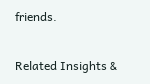friends.

Related Insights &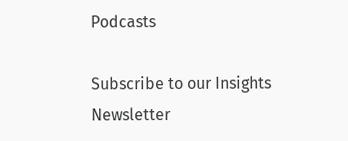Podcasts

Subscribe to our Insights Newsletter